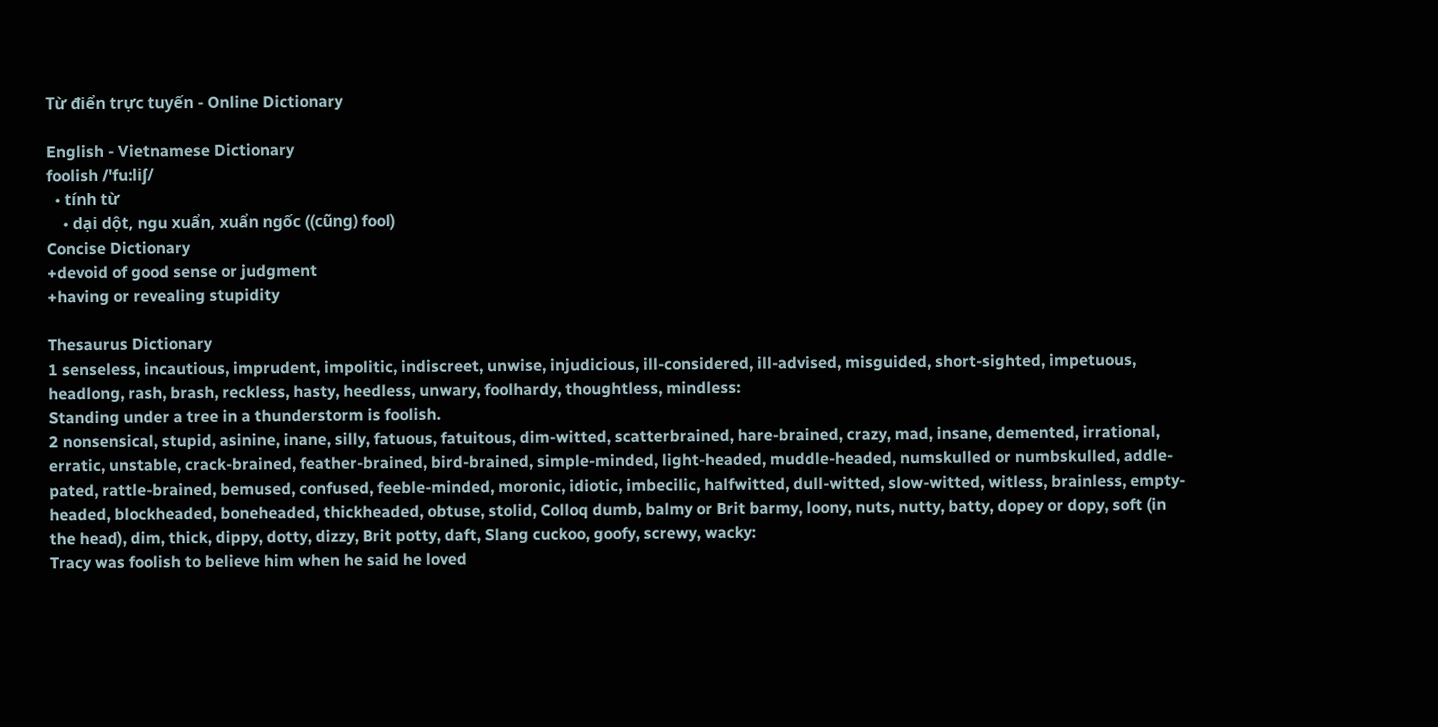Từ điển trực tuyến - Online Dictionary

English - Vietnamese Dictionary
foolish /'fu:liʃ/
  • tính từ
    • dại dột, ngu xuẩn, xuẩn ngốc ((cũng) fool)
Concise Dictionary
+devoid of good sense or judgment
+having or revealing stupidity

Thesaurus Dictionary
1 senseless, incautious, imprudent, impolitic, indiscreet, unwise, injudicious, ill-considered, ill-advised, misguided, short-sighted, impetuous, headlong, rash, brash, reckless, hasty, heedless, unwary, foolhardy, thoughtless, mindless:
Standing under a tree in a thunderstorm is foolish.
2 nonsensical, stupid, asinine, inane, silly, fatuous, fatuitous, dim-witted, scatterbrained, hare-brained, crazy, mad, insane, demented, irrational, erratic, unstable, crack-brained, feather-brained, bird-brained, simple-minded, light-headed, muddle-headed, numskulled or numbskulled, addle-pated, rattle-brained, bemused, confused, feeble-minded, moronic, idiotic, imbecilic, halfwitted, dull-witted, slow-witted, witless, brainless, empty-headed, blockheaded, boneheaded, thickheaded, obtuse, stolid, Colloq dumb, balmy or Brit barmy, loony, nuts, nutty, batty, dopey or dopy, soft (in the head), dim, thick, dippy, dotty, dizzy, Brit potty, daft, Slang cuckoo, goofy, screwy, wacky:
Tracy was foolish to believe him when he said he loved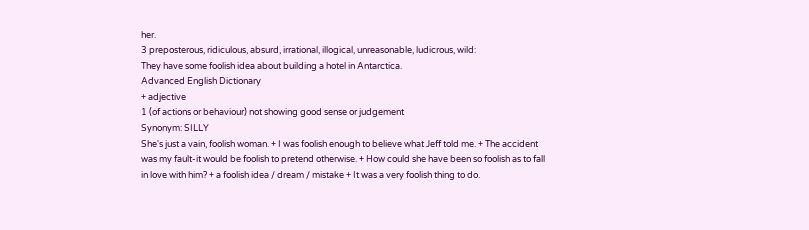her.
3 preposterous, ridiculous, absurd, irrational, illogical, unreasonable, ludicrous, wild:
They have some foolish idea about building a hotel in Antarctica.
Advanced English Dictionary
+ adjective
1 (of actions or behaviour) not showing good sense or judgement
Synonym: SILLY
She's just a vain, foolish woman. + I was foolish enough to believe what Jeff told me. + The accident was my fault-it would be foolish to pretend otherwise. + How could she have been so foolish as to fall in love with him? + a foolish idea / dream / mistake + It was a very foolish thing to do.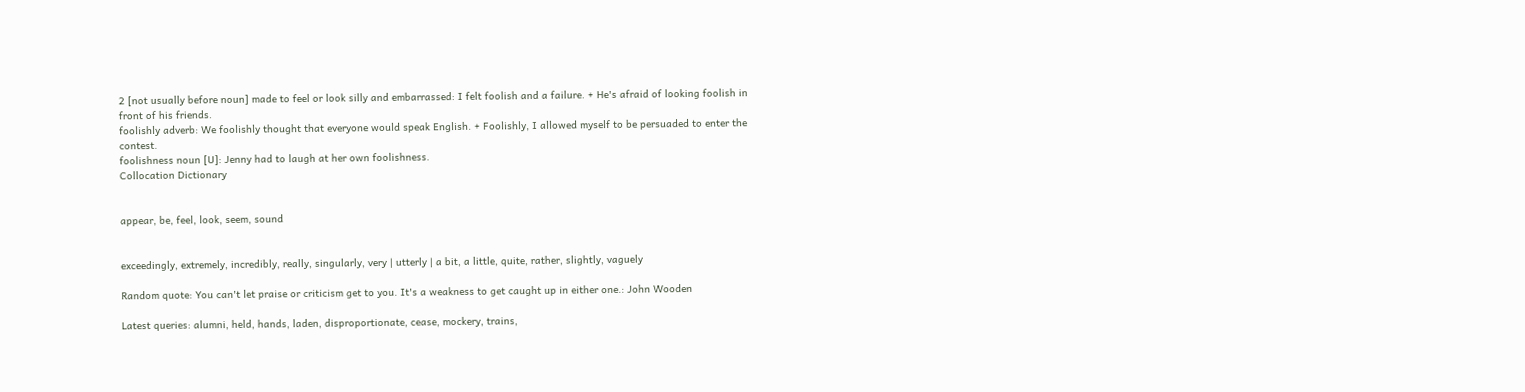2 [not usually before noun] made to feel or look silly and embarrassed: I felt foolish and a failure. + He's afraid of looking foolish in front of his friends.
foolishly adverb: We foolishly thought that everyone would speak English. + Foolishly, I allowed myself to be persuaded to enter the contest.
foolishness noun [U]: Jenny had to laugh at her own foolishness.
Collocation Dictionary


appear, be, feel, look, seem, sound


exceedingly, extremely, incredibly, really, singularly, very | utterly | a bit, a little, quite, rather, slightly, vaguely

Random quote: You can't let praise or criticism get to you. It's a weakness to get caught up in either one.: John Wooden

Latest queries: alumni, held, hands, laden, disproportionate, cease, mockery, trains,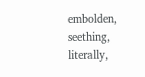embolden, seething, literally,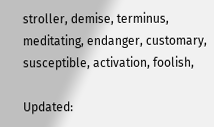stroller, demise, terminus, meditating, endanger, customary, susceptible, activation, foolish,

Updated: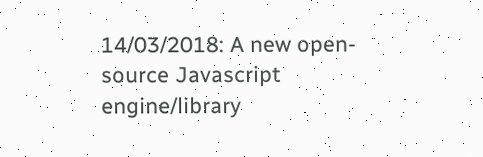14/03/2018: A new open-source Javascript engine/library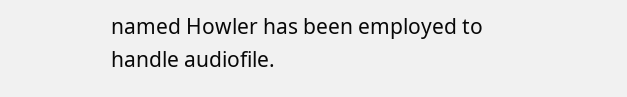named Howler has been employed to handle audiofile.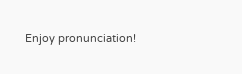Enjoy pronunciation!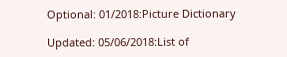Optional: 01/2018:Picture Dictionary

Updated: 05/06/2018:List of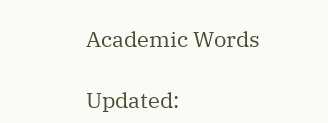Academic Words

Updated: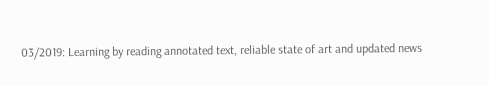03/2019: Learning by reading annotated text, reliable state of art and updated news